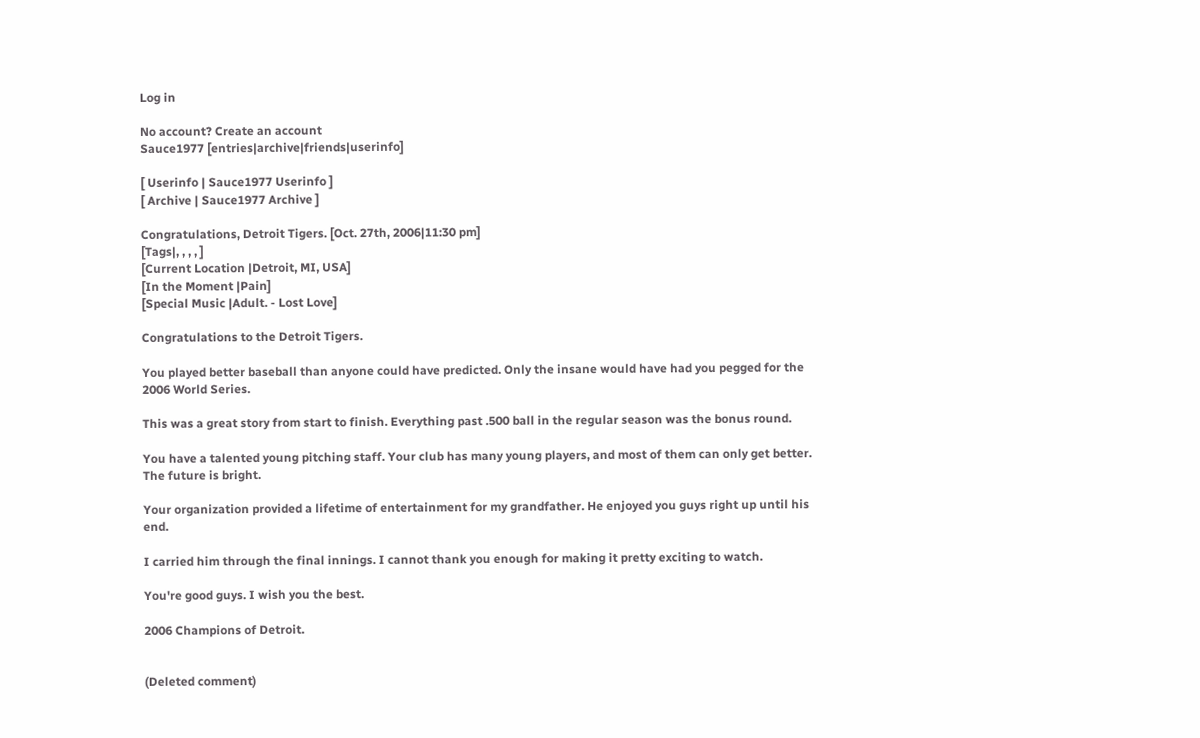Log in

No account? Create an account
Sauce1977 [entries|archive|friends|userinfo]

[ Userinfo | Sauce1977 Userinfo ]
[ Archive | Sauce1977 Archive ]

Congratulations, Detroit Tigers. [Oct. 27th, 2006|11:30 pm]
[Tags|, , , , ]
[Current Location |Detroit, MI, USA]
[In the Moment |Pain]
[Special Music |Adult. - Lost Love]

Congratulations to the Detroit Tigers.

You played better baseball than anyone could have predicted. Only the insane would have had you pegged for the 2006 World Series.

This was a great story from start to finish. Everything past .500 ball in the regular season was the bonus round.

You have a talented young pitching staff. Your club has many young players, and most of them can only get better. The future is bright.

Your organization provided a lifetime of entertainment for my grandfather. He enjoyed you guys right up until his end.

I carried him through the final innings. I cannot thank you enough for making it pretty exciting to watch.

You're good guys. I wish you the best.

2006 Champions of Detroit.


(Deleted comment)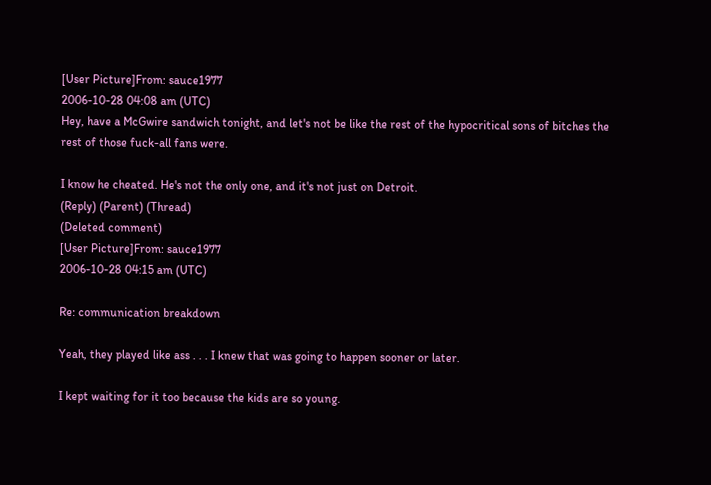[User Picture]From: sauce1977
2006-10-28 04:08 am (UTC)
Hey, have a McGwire sandwich tonight, and let's not be like the rest of the hypocritical sons of bitches the rest of those fuck-all fans were.

I know he cheated. He's not the only one, and it's not just on Detroit.
(Reply) (Parent) (Thread)
(Deleted comment)
[User Picture]From: sauce1977
2006-10-28 04:15 am (UTC)

Re: communication breakdown

Yeah, they played like ass . . . I knew that was going to happen sooner or later.

I kept waiting for it too because the kids are so young.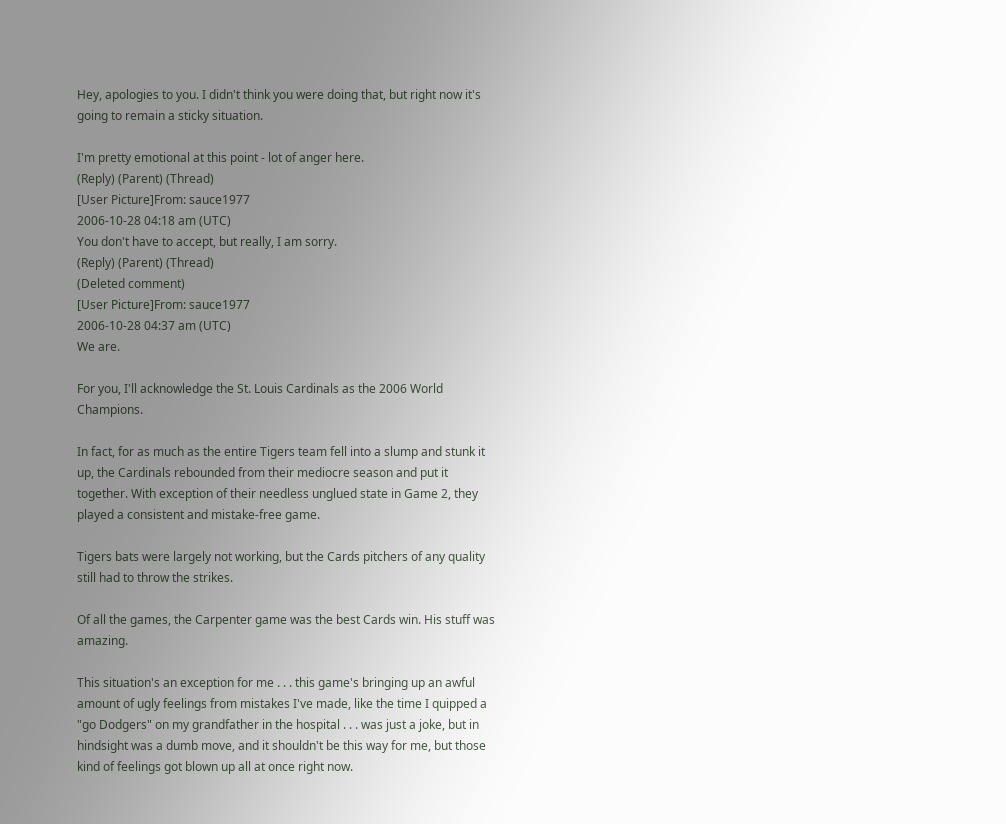Hey, apologies to you. I didn't think you were doing that, but right now it's going to remain a sticky situation.

I'm pretty emotional at this point - lot of anger here.
(Reply) (Parent) (Thread)
[User Picture]From: sauce1977
2006-10-28 04:18 am (UTC)
You don't have to accept, but really, I am sorry.
(Reply) (Parent) (Thread)
(Deleted comment)
[User Picture]From: sauce1977
2006-10-28 04:37 am (UTC)
We are.

For you, I'll acknowledge the St. Louis Cardinals as the 2006 World Champions.

In fact, for as much as the entire Tigers team fell into a slump and stunk it up, the Cardinals rebounded from their mediocre season and put it together. With exception of their needless unglued state in Game 2, they played a consistent and mistake-free game.

Tigers bats were largely not working, but the Cards pitchers of any quality still had to throw the strikes.

Of all the games, the Carpenter game was the best Cards win. His stuff was amazing.

This situation's an exception for me . . . this game's bringing up an awful amount of ugly feelings from mistakes I've made, like the time I quipped a "go Dodgers" on my grandfather in the hospital . . . was just a joke, but in hindsight was a dumb move, and it shouldn't be this way for me, but those kind of feelings got blown up all at once right now.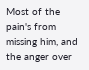Most of the pain's from missing him, and the anger over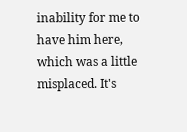inability for me to have him here, which was a little misplaced. It's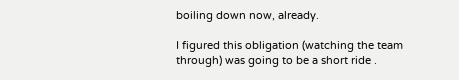boiling down now, already.

I figured this obligation (watching the team through) was going to be a short ride .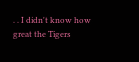. . I didn't know how great the Tigers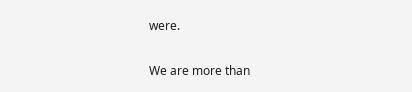were.

We are more than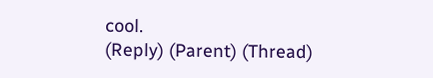cool.
(Reply) (Parent) (Thread)